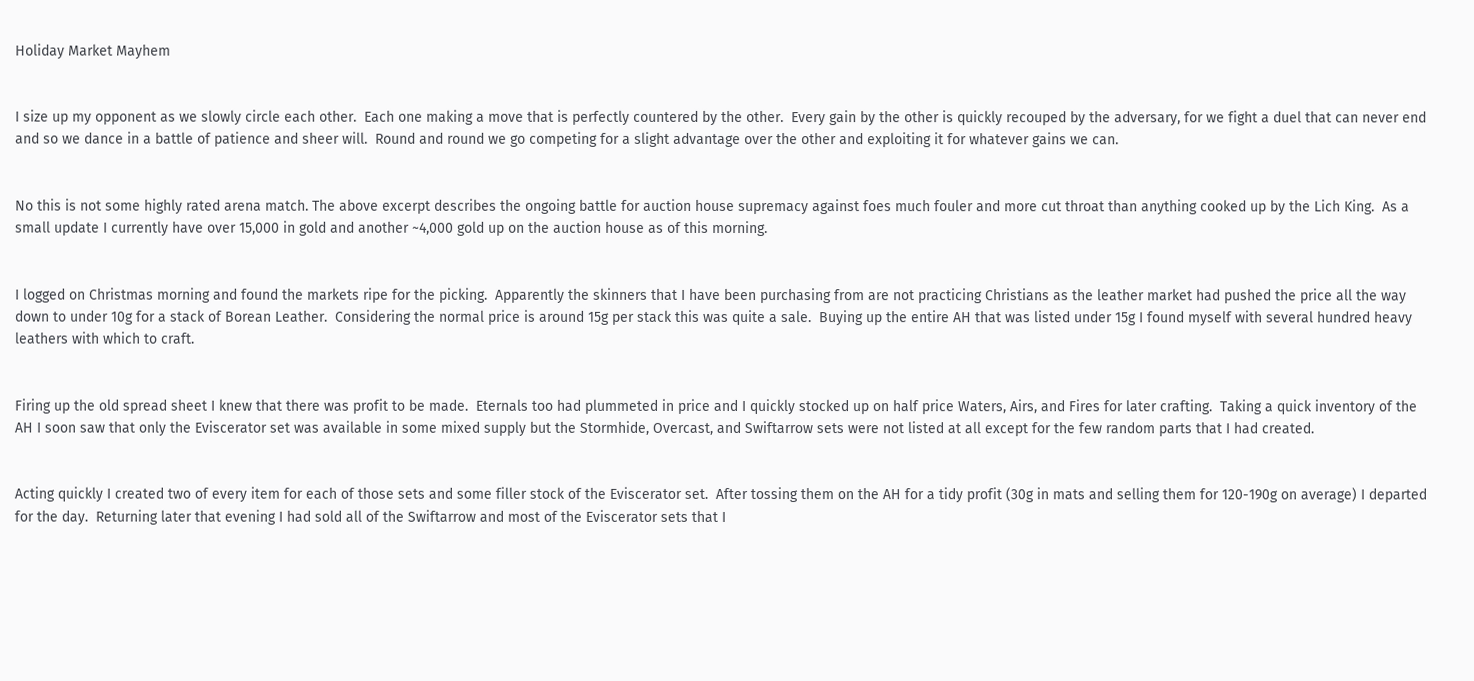Holiday Market Mayhem


I size up my opponent as we slowly circle each other.  Each one making a move that is perfectly countered by the other.  Every gain by the other is quickly recouped by the adversary, for we fight a duel that can never end and so we dance in a battle of patience and sheer will.  Round and round we go competing for a slight advantage over the other and exploiting it for whatever gains we can.


No this is not some highly rated arena match. The above excerpt describes the ongoing battle for auction house supremacy against foes much fouler and more cut throat than anything cooked up by the Lich King.  As a small update I currently have over 15,000 in gold and another ~4,000 gold up on the auction house as of this morning.


I logged on Christmas morning and found the markets ripe for the picking.  Apparently the skinners that I have been purchasing from are not practicing Christians as the leather market had pushed the price all the way down to under 10g for a stack of Borean Leather.  Considering the normal price is around 15g per stack this was quite a sale.  Buying up the entire AH that was listed under 15g I found myself with several hundred heavy leathers with which to craft.


Firing up the old spread sheet I knew that there was profit to be made.  Eternals too had plummeted in price and I quickly stocked up on half price Waters, Airs, and Fires for later crafting.  Taking a quick inventory of the AH I soon saw that only the Eviscerator set was available in some mixed supply but the Stormhide, Overcast, and Swiftarrow sets were not listed at all except for the few random parts that I had created.


Acting quickly I created two of every item for each of those sets and some filler stock of the Eviscerator set.  After tossing them on the AH for a tidy profit (30g in mats and selling them for 120-190g on average) I departed for the day.  Returning later that evening I had sold all of the Swiftarrow and most of the Eviscerator sets that I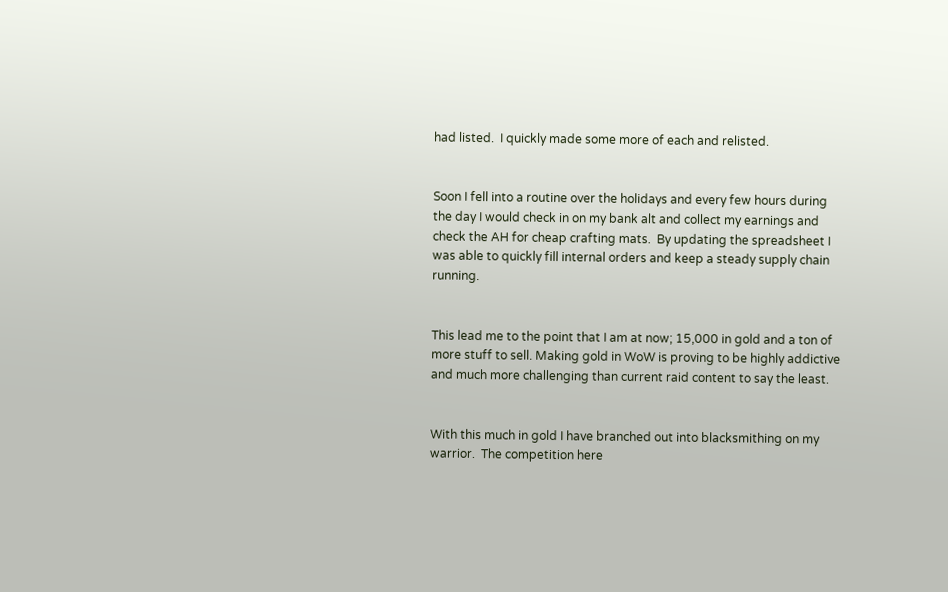had listed.  I quickly made some more of each and relisted.


Soon I fell into a routine over the holidays and every few hours during the day I would check in on my bank alt and collect my earnings and check the AH for cheap crafting mats.  By updating the spreadsheet I was able to quickly fill internal orders and keep a steady supply chain running.


This lead me to the point that I am at now; 15,000 in gold and a ton of more stuff to sell. Making gold in WoW is proving to be highly addictive and much more challenging than current raid content to say the least.


With this much in gold I have branched out into blacksmithing on my warrior.  The competition here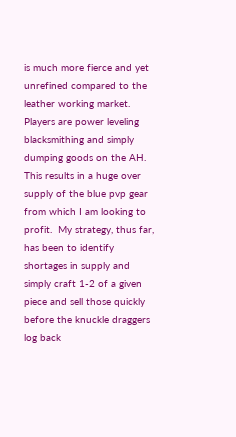is much more fierce and yet unrefined compared to the leather working market.  Players are power leveling blacksmithing and simply dumping goods on the AH.  This results in a huge over supply of the blue pvp gear from which I am looking to profit.  My strategy, thus far, has been to identify shortages in supply and simply craft 1-2 of a given piece and sell those quickly before the knuckle draggers log back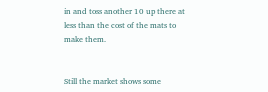in and toss another 10 up there at less than the cost of the mats to make them.


Still the market shows some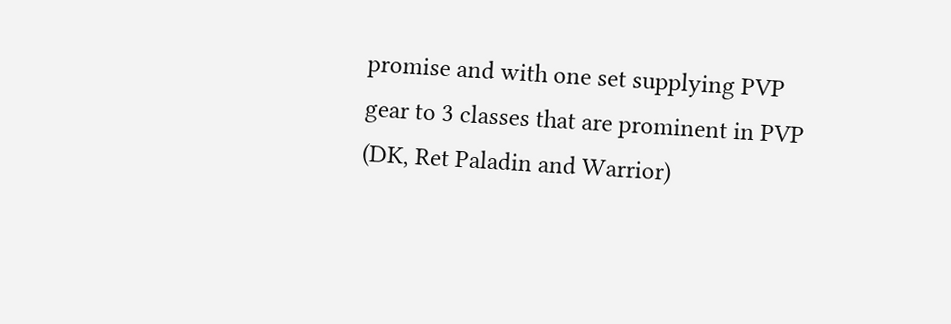promise and with one set supplying PVP gear to 3 classes that are prominent in PVP (DK, Ret Paladin and Warrior)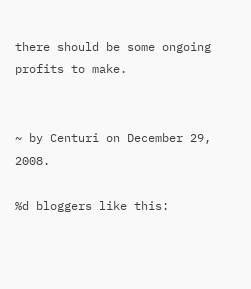there should be some ongoing profits to make.


~ by Centuri on December 29, 2008.

%d bloggers like this: